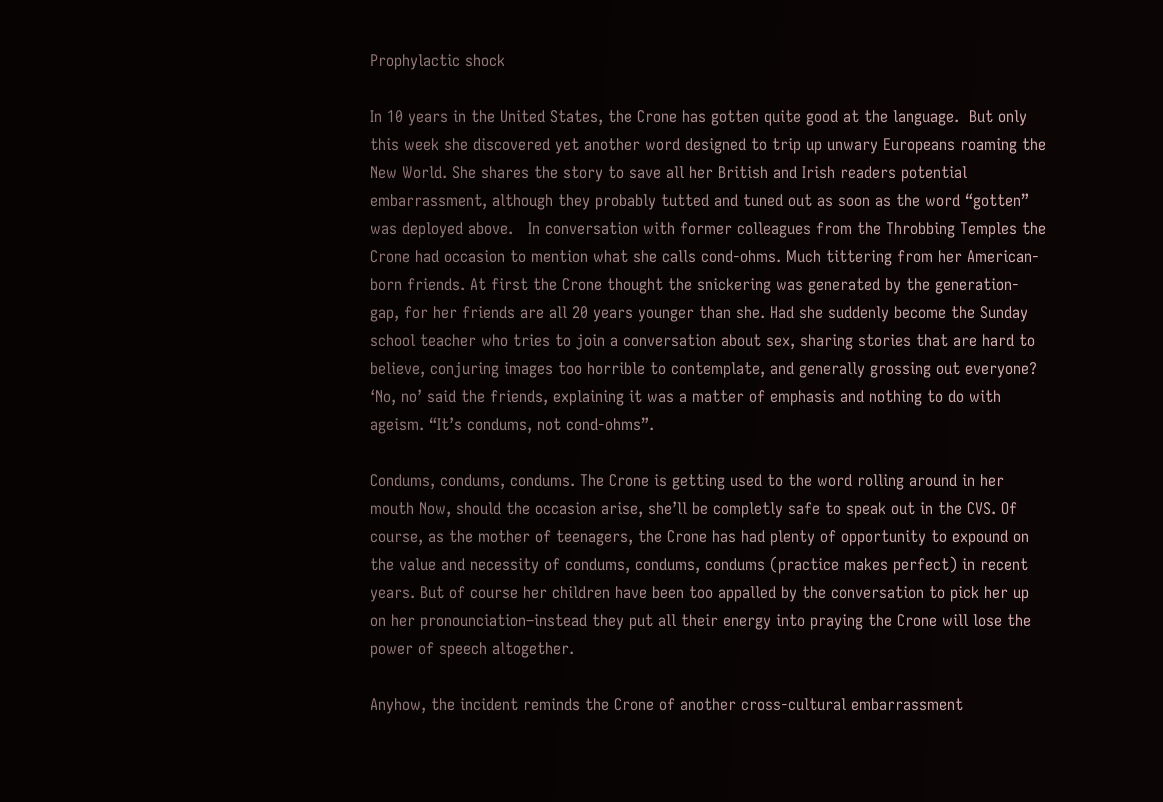Prophylactic shock

In 10 years in the United States, the Crone has gotten quite good at the language.  But only this week she discovered yet another word designed to trip up unwary Europeans roaming the New World. She shares the story to save all her British and Irish readers potential embarrassment, although they probably tutted and tuned out as soon as the word “gotten” was deployed above.   In conversation with former colleagues from the Throbbing Temples the Crone had occasion to mention what she calls cond-ohms. Much tittering from her American-born friends. At first the Crone thought the snickering was generated by the generation-gap, for her friends are all 20 years younger than she. Had she suddenly become the Sunday school teacher who tries to join a conversation about sex, sharing stories that are hard to believe, conjuring images too horrible to contemplate, and generally grossing out everyone? ‘No, no’ said the friends, explaining it was a matter of emphasis and nothing to do with ageism. “It’s condums, not cond-ohms”.

Condums, condums, condums. The Crone is getting used to the word rolling around in her mouth Now, should the occasion arise, she’ll be completly safe to speak out in the CVS. Of course, as the mother of teenagers, the Crone has had plenty of opportunity to expound on the value and necessity of condums, condums, condums (practice makes perfect) in recent years. But of course her children have been too appalled by the conversation to pick her up on her pronounciation–instead they put all their energy into praying the Crone will lose the power of speech altogether.

Anyhow, the incident reminds the Crone of another cross-cultural embarrassment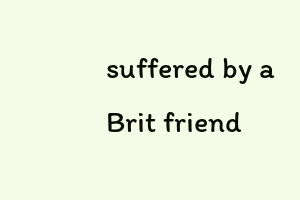suffered by a Brit friend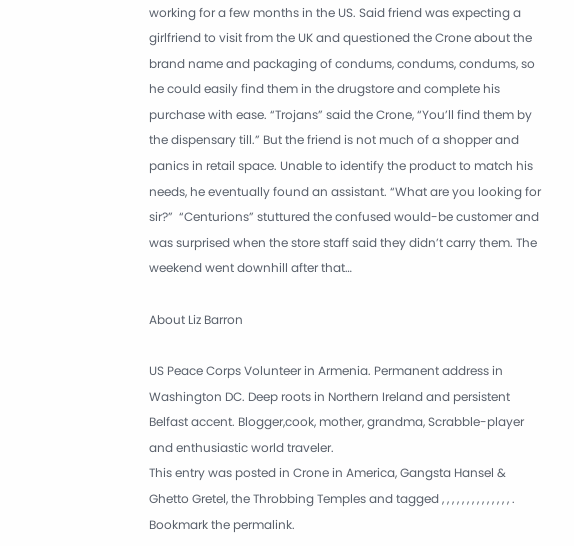working for a few months in the US. Said friend was expecting a girlfriend to visit from the UK and questioned the Crone about the brand name and packaging of condums, condums, condums, so he could easily find them in the drugstore and complete his purchase with ease. “Trojans” said the Crone, “You’ll find them by the dispensary till.” But the friend is not much of a shopper and panics in retail space. Unable to identify the product to match his needs, he eventually found an assistant. “What are you looking for sir?”  “Centurions” stuttured the confused would-be customer and was surprised when the store staff said they didn’t carry them. The weekend went downhill after that…

About Liz Barron

US Peace Corps Volunteer in Armenia. Permanent address in Washington DC. Deep roots in Northern Ireland and persistent Belfast accent. Blogger,cook, mother, grandma, Scrabble-player and enthusiastic world traveler.
This entry was posted in Crone in America, Gangsta Hansel & Ghetto Gretel, the Throbbing Temples and tagged , , , , , , , , , , , , , , . Bookmark the permalink.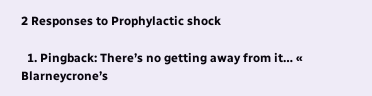2 Responses to Prophylactic shock

  1. Pingback: There’s no getting away from it… « Blarneycrone’s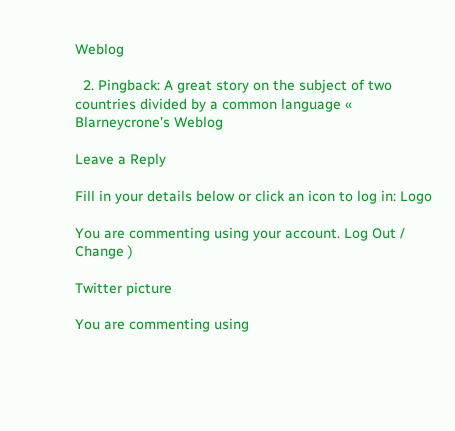Weblog

  2. Pingback: A great story on the subject of two countries divided by a common language « Blarneycrone’s Weblog

Leave a Reply

Fill in your details below or click an icon to log in: Logo

You are commenting using your account. Log Out / Change )

Twitter picture

You are commenting using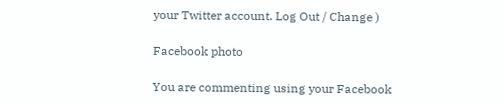your Twitter account. Log Out / Change )

Facebook photo

You are commenting using your Facebook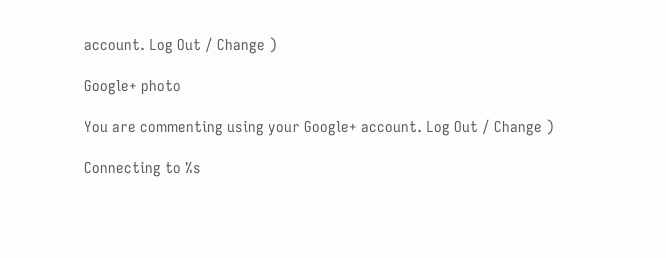account. Log Out / Change )

Google+ photo

You are commenting using your Google+ account. Log Out / Change )

Connecting to %s